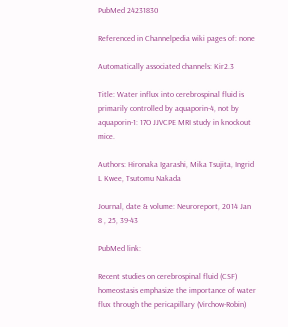PubMed 24231830

Referenced in Channelpedia wiki pages of: none

Automatically associated channels: Kir2.3

Title: Water influx into cerebrospinal fluid is primarily controlled by aquaporin-4, not by aquaporin-1: 17O JJVCPE MRI study in knockout mice.

Authors: Hironaka Igarashi, Mika Tsujita, Ingrid L Kwee, Tsutomu Nakada

Journal, date & volume: Neuroreport, 2014 Jan 8 , 25, 39-43

PubMed link:

Recent studies on cerebrospinal fluid (CSF) homeostasis emphasize the importance of water flux through the pericapillary (Virchow-Robin)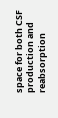space for both CSF production and reabsorption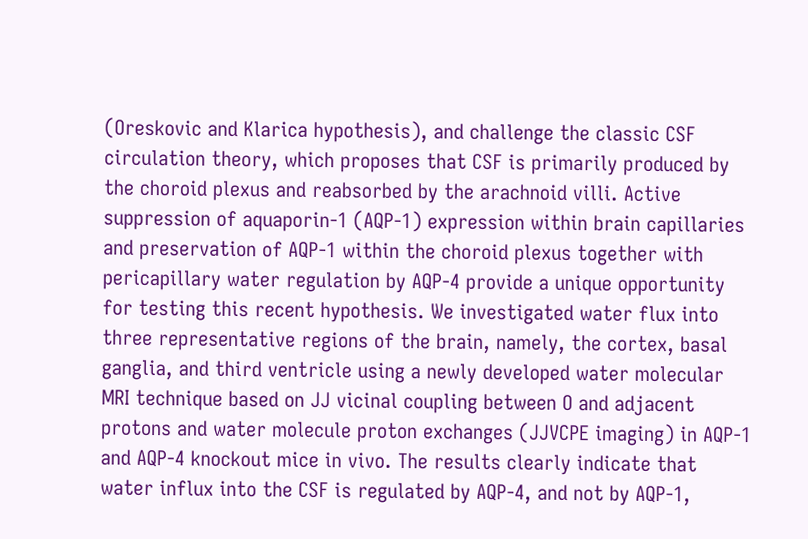(Oreskovic and Klarica hypothesis), and challenge the classic CSF circulation theory, which proposes that CSF is primarily produced by the choroid plexus and reabsorbed by the arachnoid villi. Active suppression of aquaporin-1 (AQP-1) expression within brain capillaries and preservation of AQP-1 within the choroid plexus together with pericapillary water regulation by AQP-4 provide a unique opportunity for testing this recent hypothesis. We investigated water flux into three representative regions of the brain, namely, the cortex, basal ganglia, and third ventricle using a newly developed water molecular MRI technique based on JJ vicinal coupling between O and adjacent protons and water molecule proton exchanges (JJVCPE imaging) in AQP-1 and AQP-4 knockout mice in vivo. The results clearly indicate that water influx into the CSF is regulated by AQP-4, and not by AQP-1,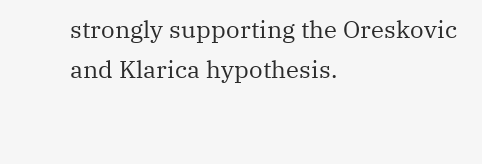strongly supporting the Oreskovic and Klarica hypothesis.